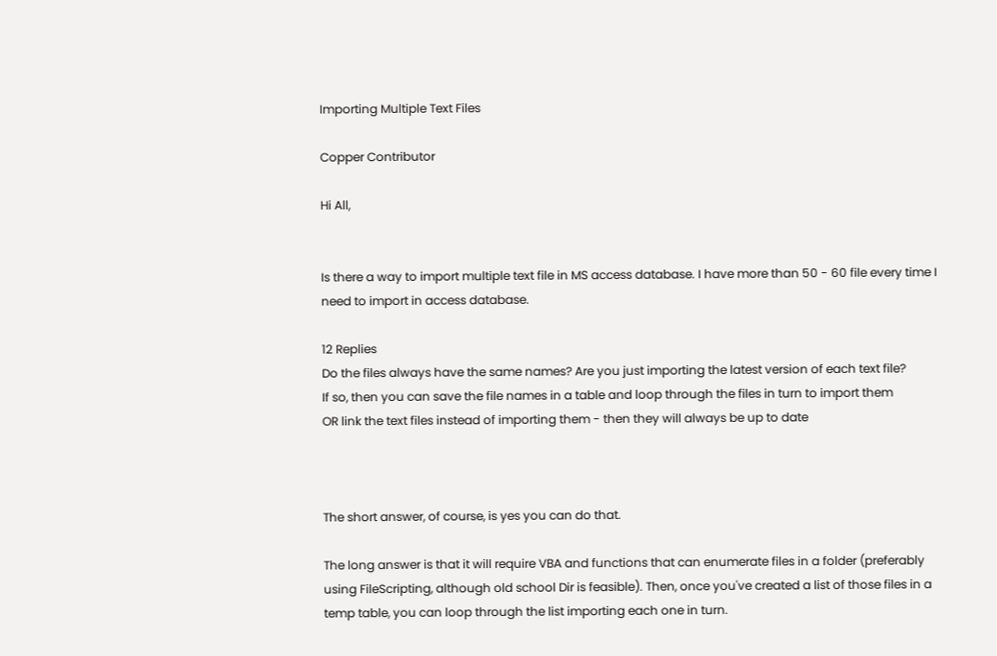Importing Multiple Text Files

Copper Contributor

Hi All,


Is there a way to import multiple text file in MS access database. I have more than 50 - 60 file every time I need to import in access database.

12 Replies
Do the files always have the same names? Are you just importing the latest version of each text file?
If so, then you can save the file names in a table and loop through the files in turn to import them
OR link the text files instead of importing them - then they will always be up to date



The short answer, of course, is yes you can do that.

The long answer is that it will require VBA and functions that can enumerate files in a folder (preferably using FileScripting, although old school Dir is feasible). Then, once you've created a list of those files in a temp table, you can loop through the list importing each one in turn.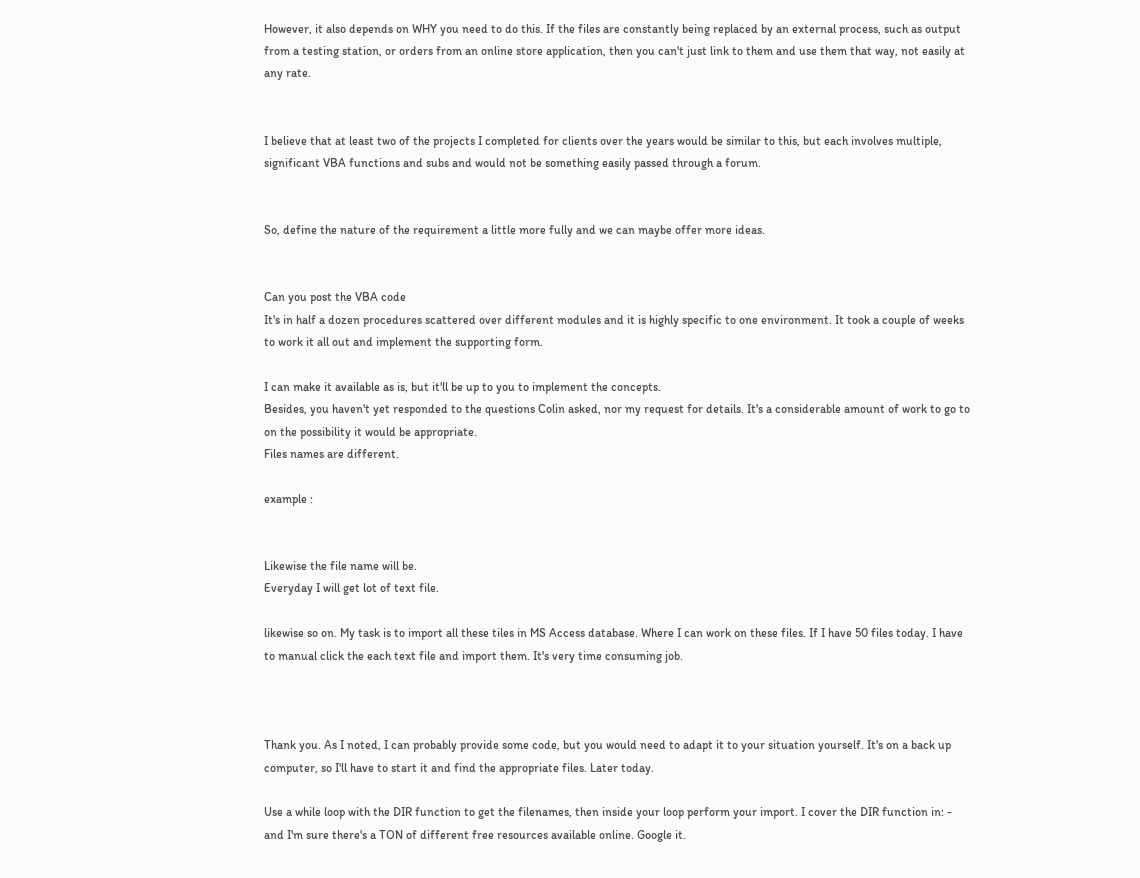However, it also depends on WHY you need to do this. If the files are constantly being replaced by an external process, such as output from a testing station, or orders from an online store application, then you can't just link to them and use them that way, not easily at any rate.


I believe that at least two of the projects I completed for clients over the years would be similar to this, but each involves multiple, significant VBA functions and subs and would not be something easily passed through a forum.


So, define the nature of the requirement a little more fully and we can maybe offer more ideas.


Can you post the VBA code
It's in half a dozen procedures scattered over different modules and it is highly specific to one environment. It took a couple of weeks to work it all out and implement the supporting form.

I can make it available as is, but it'll be up to you to implement the concepts.
Besides, you haven't yet responded to the questions Colin asked, nor my request for details. It's a considerable amount of work to go to on the possibility it would be appropriate.
Files names are different.

example :


Likewise the file name will be.
Everyday I will get lot of text file.

likewise so on. My task is to import all these tiles in MS Access database. Where I can work on these files. If I have 50 files today. I have to manual click the each text file and import them. It's very time consuming job.



Thank you. As I noted, I can probably provide some code, but you would need to adapt it to your situation yourself. It's on a back up computer, so I'll have to start it and find the appropriate files. Later today.

Use a while loop with the DIR function to get the filenames, then inside your loop perform your import. I cover the DIR function in: - and I'm sure there's a TON of different free resources available online. Google it.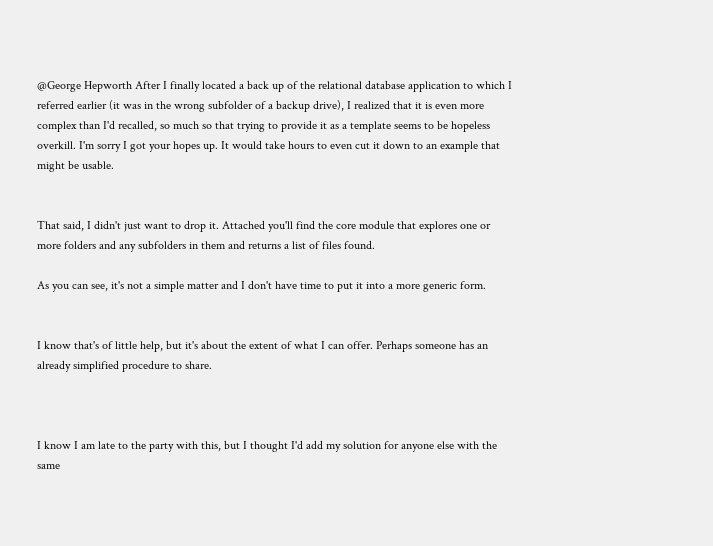@George Hepworth After I finally located a back up of the relational database application to which I referred earlier (it was in the wrong subfolder of a backup drive), I realized that it is even more complex than I'd recalled, so much so that trying to provide it as a template seems to be hopeless overkill. I'm sorry I got your hopes up. It would take hours to even cut it down to an example that might be usable.


That said, I didn't just want to drop it. Attached you'll find the core module that explores one or more folders and any subfolders in them and returns a list of files found.

As you can see, it's not a simple matter and I don't have time to put it into a more generic form.


I know that's of little help, but it's about the extent of what I can offer. Perhaps someone has an already simplified procedure to share.



I know I am late to the party with this, but I thought I'd add my solution for anyone else with the same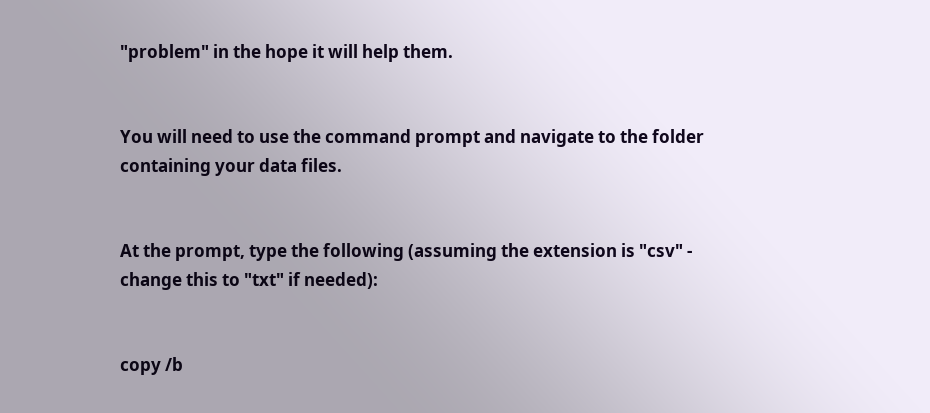"problem" in the hope it will help them.


You will need to use the command prompt and navigate to the folder containing your data files.


At the prompt, type the following (assuming the extension is "csv" - change this to "txt" if needed):


copy /b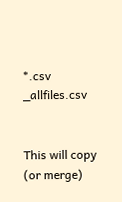*.csv _allfiles.csv


This will copy (or merge)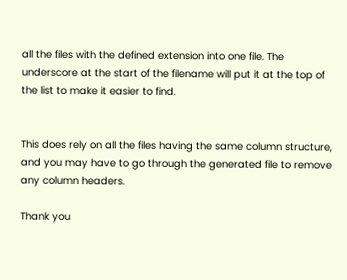all the files with the defined extension into one file. The underscore at the start of the filename will put it at the top of the list to make it easier to find.


This does rely on all the files having the same column structure, and you may have to go through the generated file to remove any column headers.

Thank you